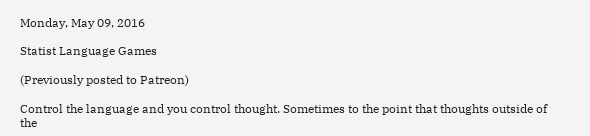Monday, May 09, 2016

Statist Language Games

(Previously posted to Patreon)

Control the language and you control thought. Sometimes to the point that thoughts outside of the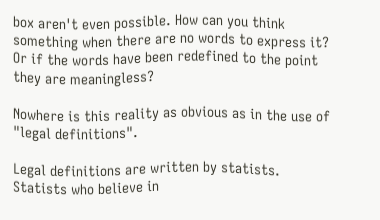box aren't even possible. How can you think something when there are no words to express it? Or if the words have been redefined to the point they are meaningless?

Nowhere is this reality as obvious as in the use of "legal definitions".

Legal definitions are written by statists. Statists who believe in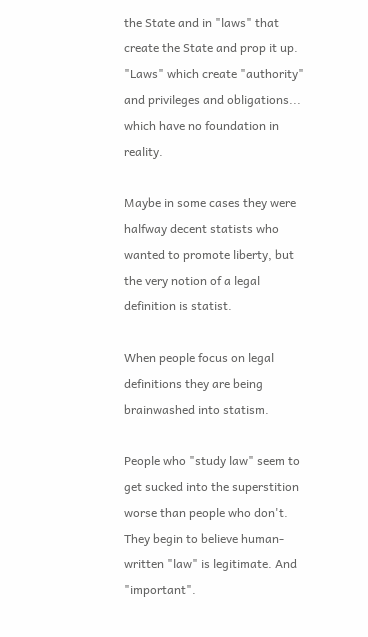the State and in "laws" that create the State and prop it up. "Laws" which create "authority" and privileges and obligations... which have no foundation in reality.

Maybe in some cases they were halfway decent statists who wanted to promote liberty, but the very notion of a legal definition is statist.

When people focus on legal definitions they are being brainwashed into statism.

People who "study law" seem to get sucked into the superstition worse than people who don't. They begin to believe human-written "law" is legitimate. And "important".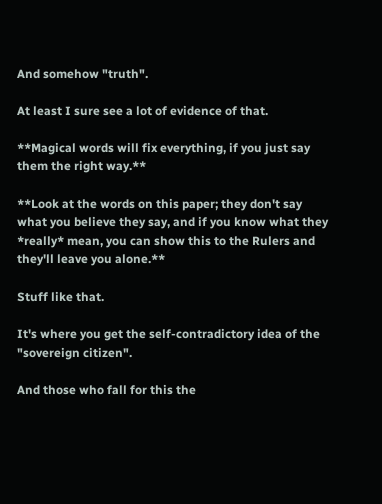And somehow "truth".

At least I sure see a lot of evidence of that.

**Magical words will fix everything, if you just say them the right way.**

**Look at the words on this paper; they don't say what you believe they say, and if you know what they *really* mean, you can show this to the Rulers and they'll leave you alone.**

Stuff like that.

It's where you get the self-contradictory idea of the "sovereign citizen".

And those who fall for this the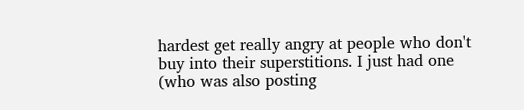hardest get really angry at people who don't buy into their superstitions. I just had one (who was also posting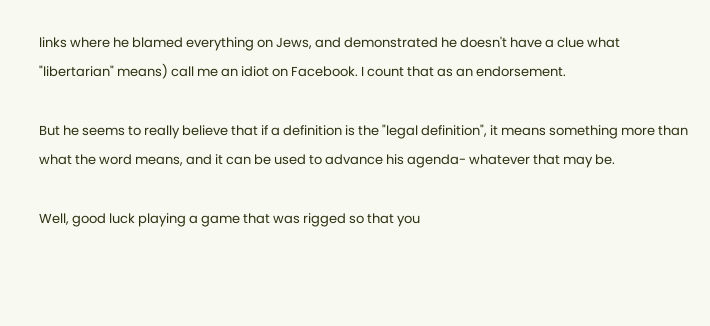links where he blamed everything on Jews, and demonstrated he doesn't have a clue what "libertarian" means) call me an idiot on Facebook. I count that as an endorsement.

But he seems to really believe that if a definition is the "legal definition", it means something more than what the word means, and it can be used to advance his agenda- whatever that may be.

Well, good luck playing a game that was rigged so that you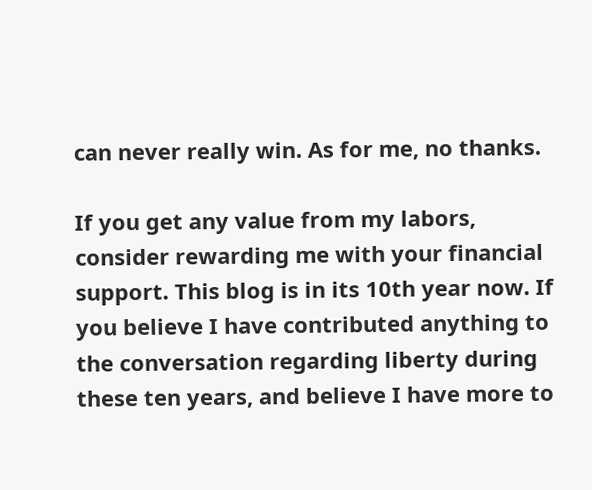can never really win. As for me, no thanks.

If you get any value from my labors, consider rewarding me with your financial support. This blog is in its 10th year now. If you believe I have contributed anything to the conversation regarding liberty during these ten years, and believe I have more to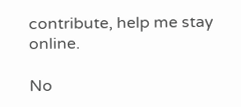contribute, help me stay online.

No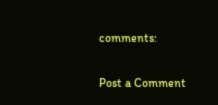comments:

Post a Comment